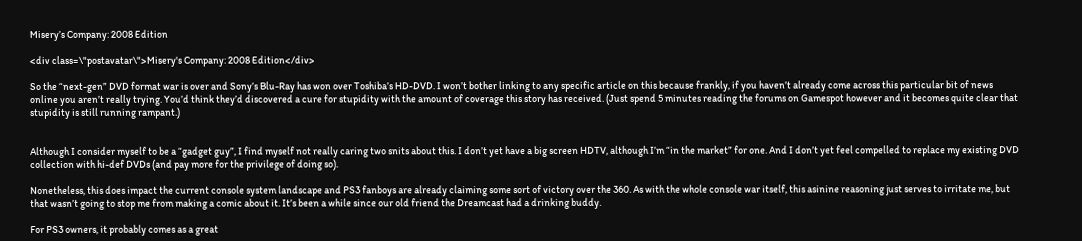Misery’s Company: 2008 Edition

<div class=\"postavatar\">Misery's Company: 2008 Edition</div>

So the “next-gen” DVD format war is over and Sony’s Blu-Ray has won over Toshiba’s HD-DVD. I won’t bother linking to any specific article on this because frankly, if you haven’t already come across this particular bit of news online you aren’t really trying. You’d think they’d discovered a cure for stupidity with the amount of coverage this story has received. (Just spend 5 minutes reading the forums on Gamespot however and it becomes quite clear that stupidity is still running rampant.)


Although I consider myself to be a “gadget guy”, I find myself not really caring two snits about this. I don’t yet have a big screen HDTV, although I’m “in the market” for one. And I don’t yet feel compelled to replace my existing DVD collection with hi-def DVDs (and pay more for the privilege of doing so).

Nonetheless, this does impact the current console system landscape and PS3 fanboys are already claiming some sort of victory over the 360. As with the whole console war itself, this asinine reasoning just serves to irritate me, but that wasn’t going to stop me from making a comic about it. It’s been a while since our old friend the Dreamcast had a drinking buddy.

For PS3 owners, it probably comes as a great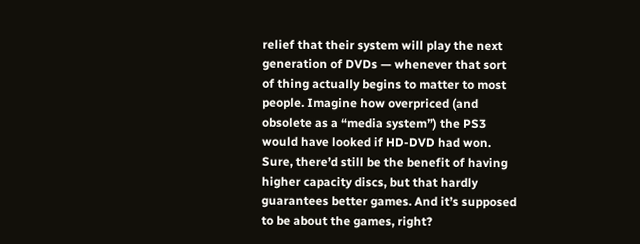relief that their system will play the next generation of DVDs — whenever that sort of thing actually begins to matter to most people. Imagine how overpriced (and obsolete as a “media system”) the PS3 would have looked if HD-DVD had won. Sure, there’d still be the benefit of having higher capacity discs, but that hardly guarantees better games. And it’s supposed to be about the games, right?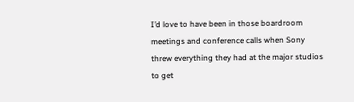I’d love to have been in those boardroom meetings and conference calls when Sony threw everything they had at the major studios to get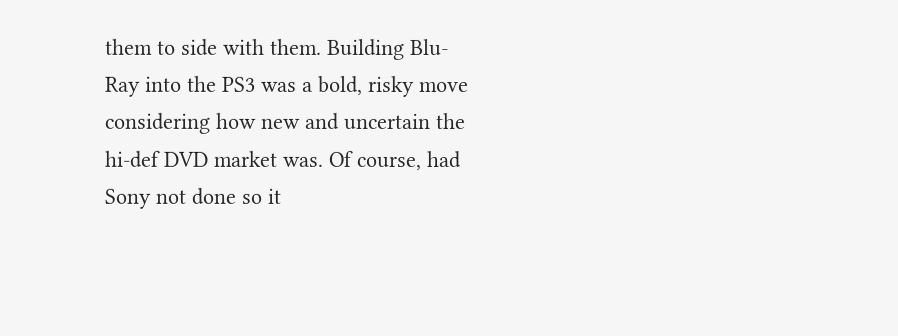them to side with them. Building Blu-Ray into the PS3 was a bold, risky move considering how new and uncertain the hi-def DVD market was. Of course, had Sony not done so it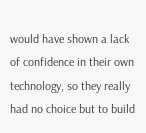would have shown a lack of confidence in their own technology, so they really had no choice but to build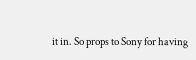it in. So props to Sony for having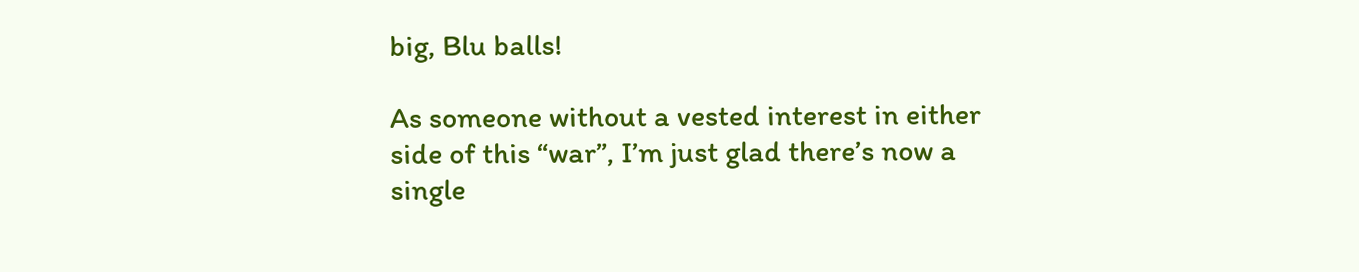big, Blu balls!

As someone without a vested interest in either side of this “war”, I’m just glad there’s now a single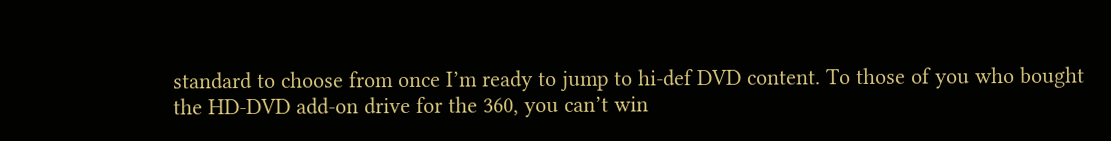standard to choose from once I’m ready to jump to hi-def DVD content. To those of you who bought the HD-DVD add-on drive for the 360, you can’t win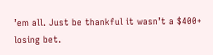’em all. Just be thankful it wasn’t a $400+ losing bet.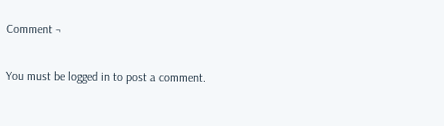Comment ¬

You must be logged in to post a comment.